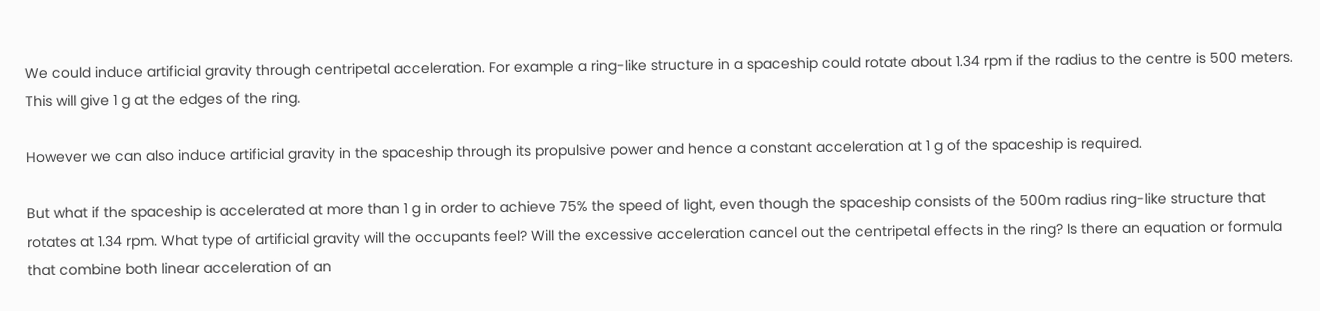We could induce artificial gravity through centripetal acceleration. For example a ring-like structure in a spaceship could rotate about 1.34 rpm if the radius to the centre is 500 meters. This will give 1 g at the edges of the ring.

However we can also induce artificial gravity in the spaceship through its propulsive power and hence a constant acceleration at 1 g of the spaceship is required.

But what if the spaceship is accelerated at more than 1 g in order to achieve 75% the speed of light, even though the spaceship consists of the 500m radius ring-like structure that rotates at 1.34 rpm. What type of artificial gravity will the occupants feel? Will the excessive acceleration cancel out the centripetal effects in the ring? Is there an equation or formula that combine both linear acceleration of an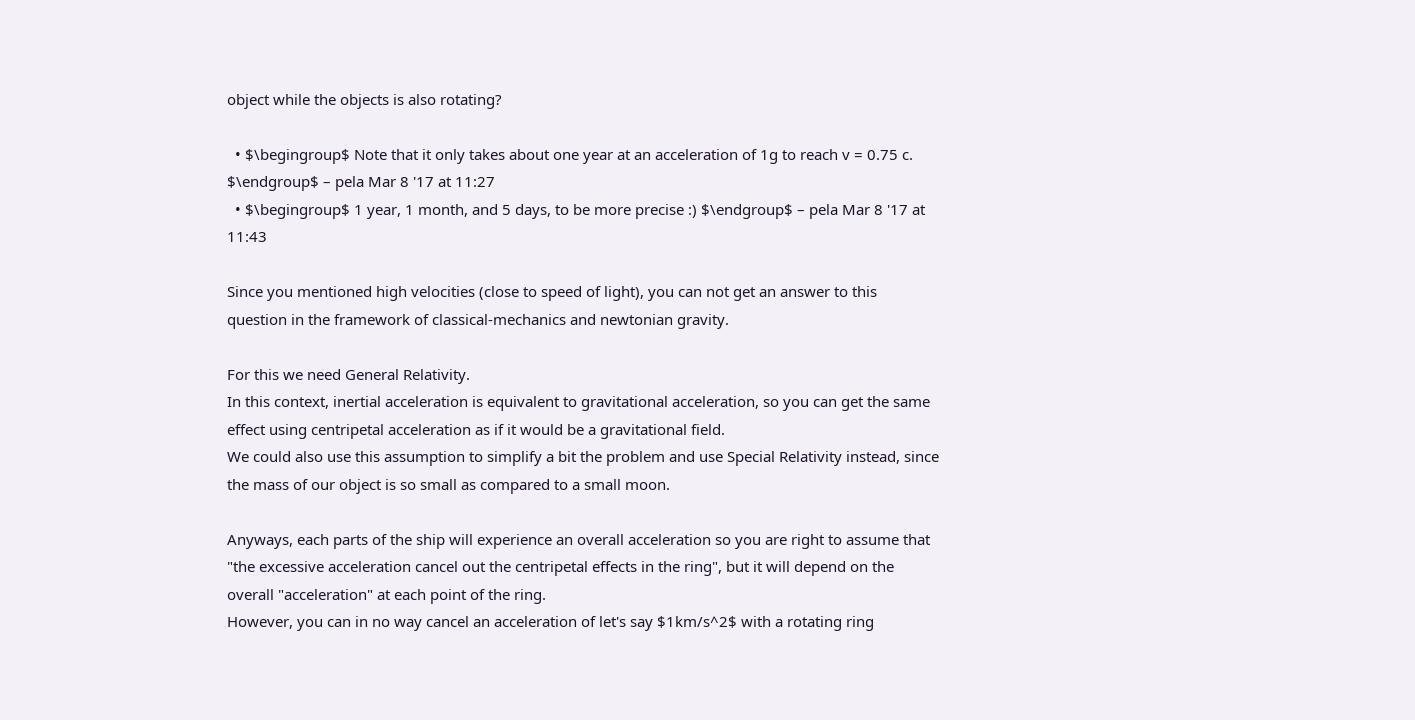object while the objects is also rotating?

  • $\begingroup$ Note that it only takes about one year at an acceleration of 1g to reach v = 0.75 c. $\endgroup$ – pela Mar 8 '17 at 11:27
  • $\begingroup$ 1 year, 1 month, and 5 days, to be more precise :) $\endgroup$ – pela Mar 8 '17 at 11:43

Since you mentioned high velocities (close to speed of light), you can not get an answer to this question in the framework of classical-mechanics and newtonian gravity.

For this we need General Relativity.
In this context, inertial acceleration is equivalent to gravitational acceleration, so you can get the same effect using centripetal acceleration as if it would be a gravitational field.
We could also use this assumption to simplify a bit the problem and use Special Relativity instead, since the mass of our object is so small as compared to a small moon.

Anyways, each parts of the ship will experience an overall acceleration so you are right to assume that "the excessive acceleration cancel out the centripetal effects in the ring", but it will depend on the overall "acceleration" at each point of the ring.
However, you can in no way cancel an acceleration of let's say $1km/s^2$ with a rotating ring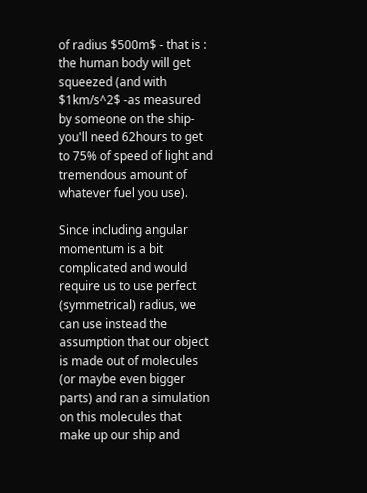of radius $500m$ - that is : the human body will get squeezed (and with $1km/s^2$ -as measured by someone on the ship- you'll need 62hours to get to 75% of speed of light and tremendous amount of whatever fuel you use).

Since including angular momentum is a bit complicated and would require us to use perfect (symmetrical) radius, we can use instead the assumption that our object is made out of molecules (or maybe even bigger parts) and ran a simulation on this molecules that make up our ship and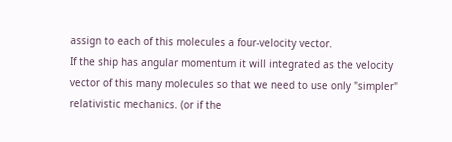assign to each of this molecules a four-velocity vector.
If the ship has angular momentum it will integrated as the velocity vector of this many molecules so that we need to use only "simpler" relativistic mechanics. (or if the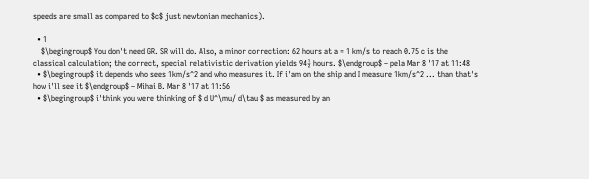speeds are small as compared to $c$ just newtonian mechanics).

  • 1
    $\begingroup$ You don't need GR. SR will do. Also, a minor correction: 62 hours at a = 1 km/s to reach 0.75 c is the classical calculation; the correct, special relativistic derivation yields 94½ hours. $\endgroup$ – pela Mar 8 '17 at 11:48
  • $\begingroup$ it depends who sees 1km/s^2 and who measures it. If i'am on the ship and I measure 1km/s^2 ... than that's how i'll see it $\endgroup$ – Mihai B. Mar 8 '17 at 11:56
  • $\begingroup$ i'think you were thinking of $ d U^\mu/ d\tau $ as measured by an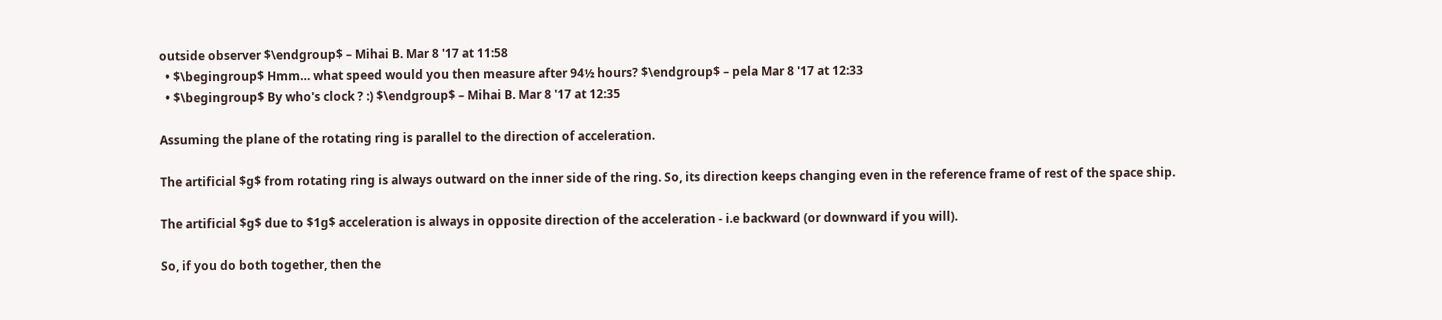outside observer $\endgroup$ – Mihai B. Mar 8 '17 at 11:58
  • $\begingroup$ Hmm… what speed would you then measure after 94½ hours? $\endgroup$ – pela Mar 8 '17 at 12:33
  • $\begingroup$ By who's clock ? :) $\endgroup$ – Mihai B. Mar 8 '17 at 12:35

Assuming the plane of the rotating ring is parallel to the direction of acceleration.

The artificial $g$ from rotating ring is always outward on the inner side of the ring. So, its direction keeps changing even in the reference frame of rest of the space ship.

The artificial $g$ due to $1g$ acceleration is always in opposite direction of the acceleration - i.e backward (or downward if you will).

So, if you do both together, then the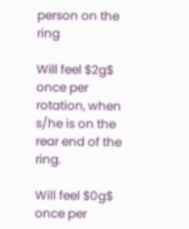person on the ring

Will feel $2g$ once per rotation, when s/he is on the rear end of the ring.

Will feel $0g$ once per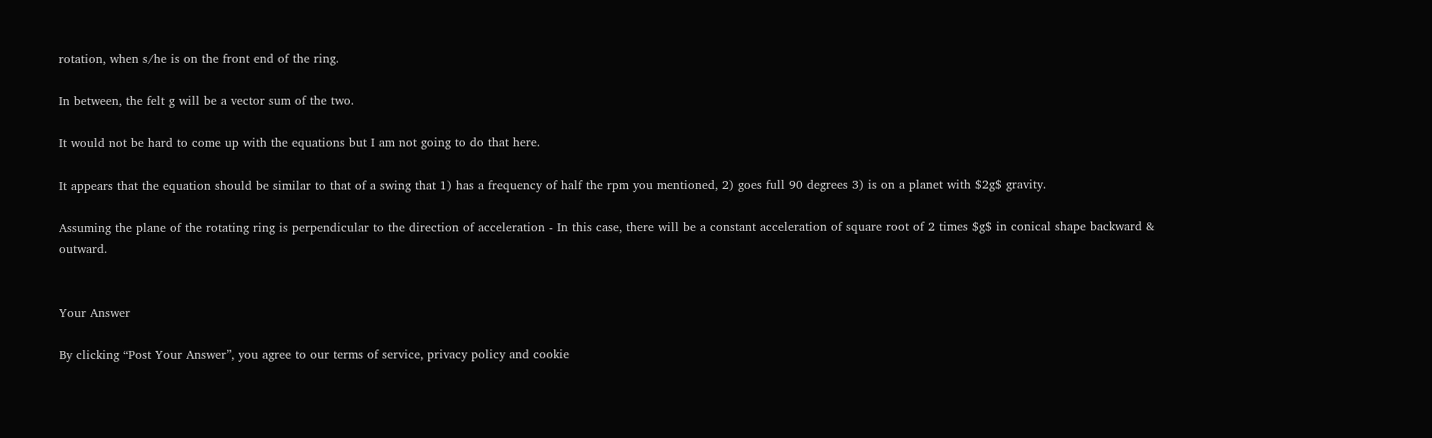rotation, when s/he is on the front end of the ring.

In between, the felt g will be a vector sum of the two.

It would not be hard to come up with the equations but I am not going to do that here.

It appears that the equation should be similar to that of a swing that 1) has a frequency of half the rpm you mentioned, 2) goes full 90 degrees 3) is on a planet with $2g$ gravity.

Assuming the plane of the rotating ring is perpendicular to the direction of acceleration - In this case, there will be a constant acceleration of square root of 2 times $g$ in conical shape backward & outward.


Your Answer

By clicking “Post Your Answer”, you agree to our terms of service, privacy policy and cookie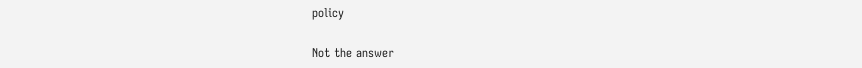policy

Not the answer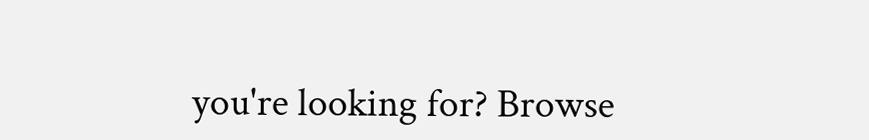you're looking for? Browse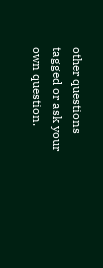other questions tagged or ask your own question.